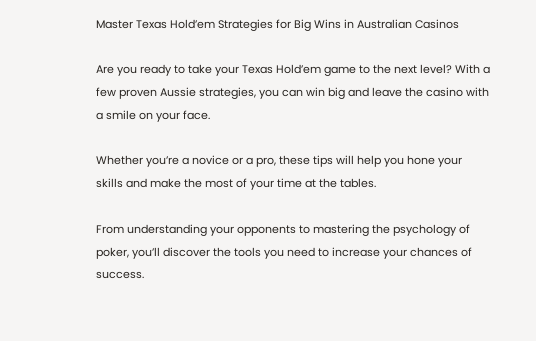Master Texas Hold’em Strategies for Big Wins in Australian Casinos

Are you ready to take your Texas Hold’em game to the next level? With a few proven Aussie strategies, you can win big and leave the casino with a smile on your face.

Whether you’re a novice or a pro, these tips will help you hone your skills and make the most of your time at the tables.

From understanding your opponents to mastering the psychology of poker, you’ll discover the tools you need to increase your chances of success.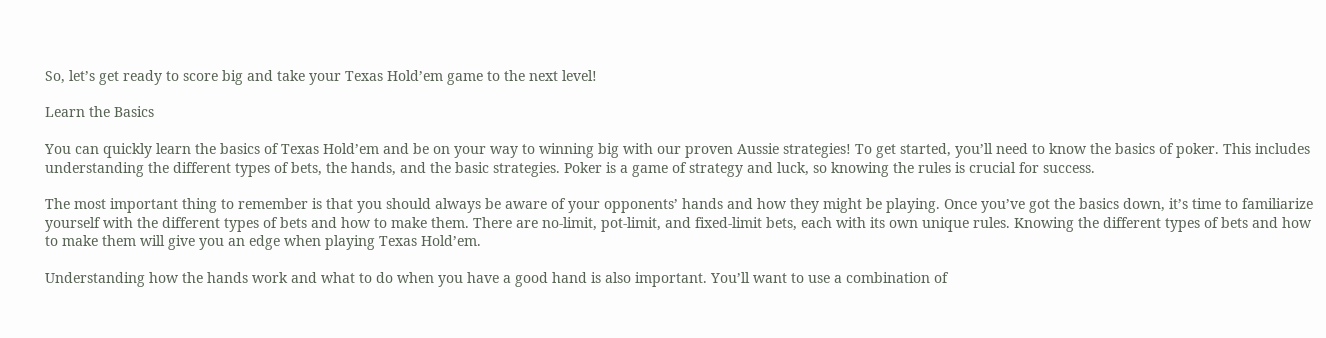So, let’s get ready to score big and take your Texas Hold’em game to the next level!

Learn the Basics

You can quickly learn the basics of Texas Hold’em and be on your way to winning big with our proven Aussie strategies! To get started, you’ll need to know the basics of poker. This includes understanding the different types of bets, the hands, and the basic strategies. Poker is a game of strategy and luck, so knowing the rules is crucial for success.

The most important thing to remember is that you should always be aware of your opponents’ hands and how they might be playing. Once you’ve got the basics down, it’s time to familiarize yourself with the different types of bets and how to make them. There are no-limit, pot-limit, and fixed-limit bets, each with its own unique rules. Knowing the different types of bets and how to make them will give you an edge when playing Texas Hold’em.

Understanding how the hands work and what to do when you have a good hand is also important. You’ll want to use a combination of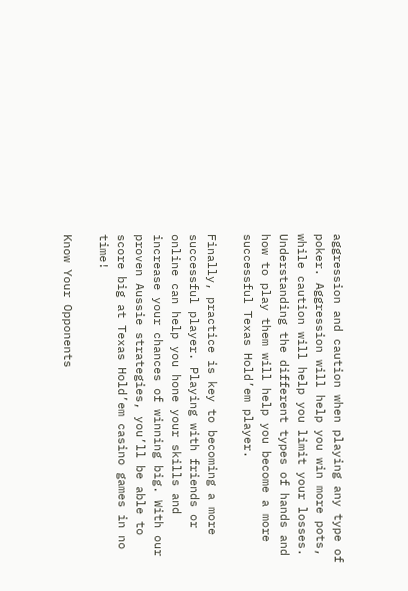aggression and caution when playing any type of poker. Aggression will help you win more pots, while caution will help you limit your losses. Understanding the different types of hands and how to play them will help you become a more successful Texas Hold’em player.

Finally, practice is key to becoming a more successful player. Playing with friends or online can help you hone your skills and increase your chances of winning big. With our proven Aussie strategies, you’ll be able to score big at Texas Hold’em casino games in no time!

Know Your Opponents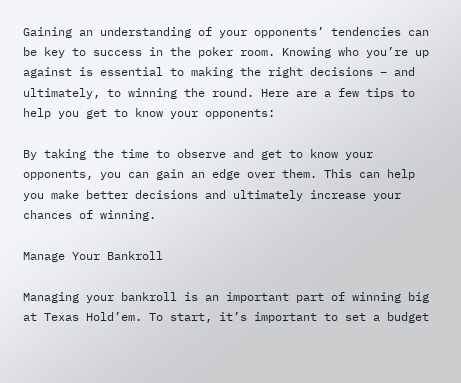Gaining an understanding of your opponents’ tendencies can be key to success in the poker room. Knowing who you’re up against is essential to making the right decisions – and ultimately, to winning the round. Here are a few tips to help you get to know your opponents:

By taking the time to observe and get to know your opponents, you can gain an edge over them. This can help you make better decisions and ultimately increase your chances of winning.

Manage Your Bankroll

Managing your bankroll is an important part of winning big at Texas Hold’em. To start, it’s important to set a budget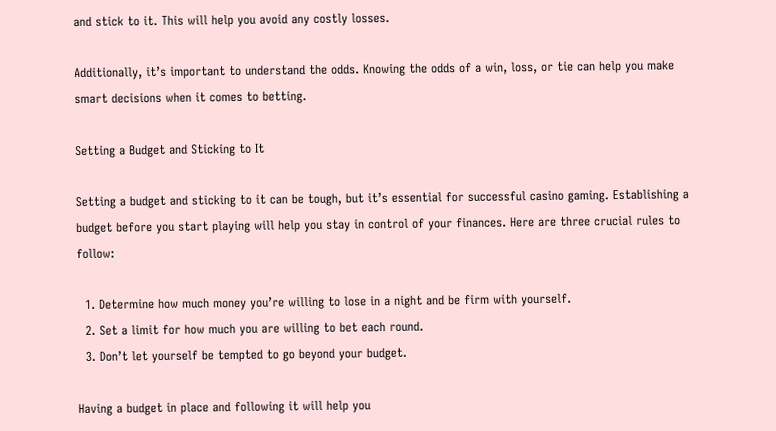and stick to it. This will help you avoid any costly losses.

Additionally, it’s important to understand the odds. Knowing the odds of a win, loss, or tie can help you make smart decisions when it comes to betting.

Setting a Budget and Sticking to It

Setting a budget and sticking to it can be tough, but it’s essential for successful casino gaming. Establishing a budget before you start playing will help you stay in control of your finances. Here are three crucial rules to follow:

  1. Determine how much money you’re willing to lose in a night and be firm with yourself.
  2. Set a limit for how much you are willing to bet each round.
  3. Don’t let yourself be tempted to go beyond your budget.

Having a budget in place and following it will help you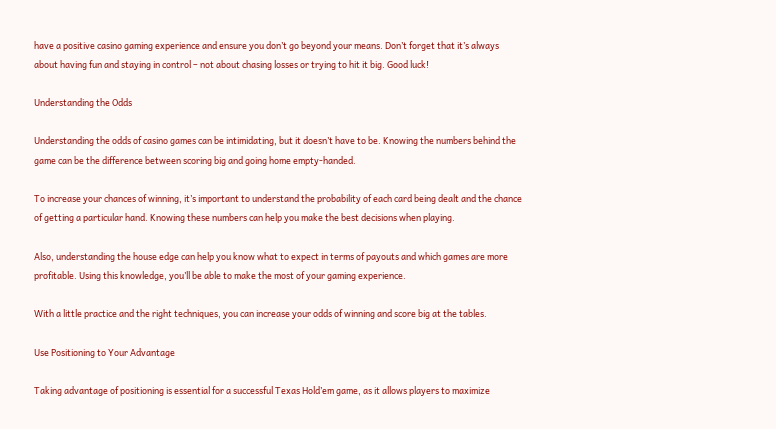have a positive casino gaming experience and ensure you don’t go beyond your means. Don’t forget that it’s always about having fun and staying in control – not about chasing losses or trying to hit it big. Good luck!

Understanding the Odds

Understanding the odds of casino games can be intimidating, but it doesn’t have to be. Knowing the numbers behind the game can be the difference between scoring big and going home empty-handed.

To increase your chances of winning, it’s important to understand the probability of each card being dealt and the chance of getting a particular hand. Knowing these numbers can help you make the best decisions when playing.

Also, understanding the house edge can help you know what to expect in terms of payouts and which games are more profitable. Using this knowledge, you’ll be able to make the most of your gaming experience.

With a little practice and the right techniques, you can increase your odds of winning and score big at the tables.

Use Positioning to Your Advantage

Taking advantage of positioning is essential for a successful Texas Hold’em game, as it allows players to maximize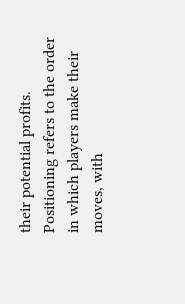their potential profits. Positioning refers to the order in which players make their moves, with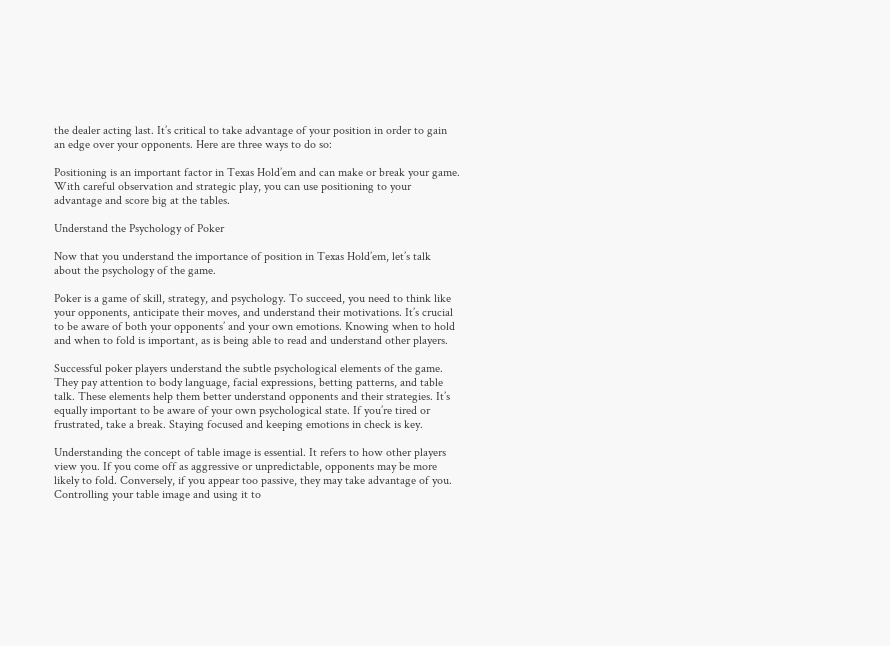the dealer acting last. It’s critical to take advantage of your position in order to gain an edge over your opponents. Here are three ways to do so:

Positioning is an important factor in Texas Hold’em and can make or break your game. With careful observation and strategic play, you can use positioning to your advantage and score big at the tables.

Understand the Psychology of Poker

Now that you understand the importance of position in Texas Hold’em, let’s talk about the psychology of the game.

Poker is a game of skill, strategy, and psychology. To succeed, you need to think like your opponents, anticipate their moves, and understand their motivations. It’s crucial to be aware of both your opponents’ and your own emotions. Knowing when to hold and when to fold is important, as is being able to read and understand other players.

Successful poker players understand the subtle psychological elements of the game. They pay attention to body language, facial expressions, betting patterns, and table talk. These elements help them better understand opponents and their strategies. It’s equally important to be aware of your own psychological state. If you’re tired or frustrated, take a break. Staying focused and keeping emotions in check is key.

Understanding the concept of table image is essential. It refers to how other players view you. If you come off as aggressive or unpredictable, opponents may be more likely to fold. Conversely, if you appear too passive, they may take advantage of you. Controlling your table image and using it to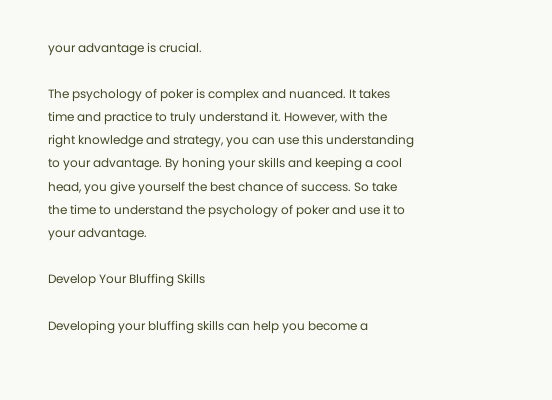your advantage is crucial.

The psychology of poker is complex and nuanced. It takes time and practice to truly understand it. However, with the right knowledge and strategy, you can use this understanding to your advantage. By honing your skills and keeping a cool head, you give yourself the best chance of success. So take the time to understand the psychology of poker and use it to your advantage.

Develop Your Bluffing Skills

Developing your bluffing skills can help you become a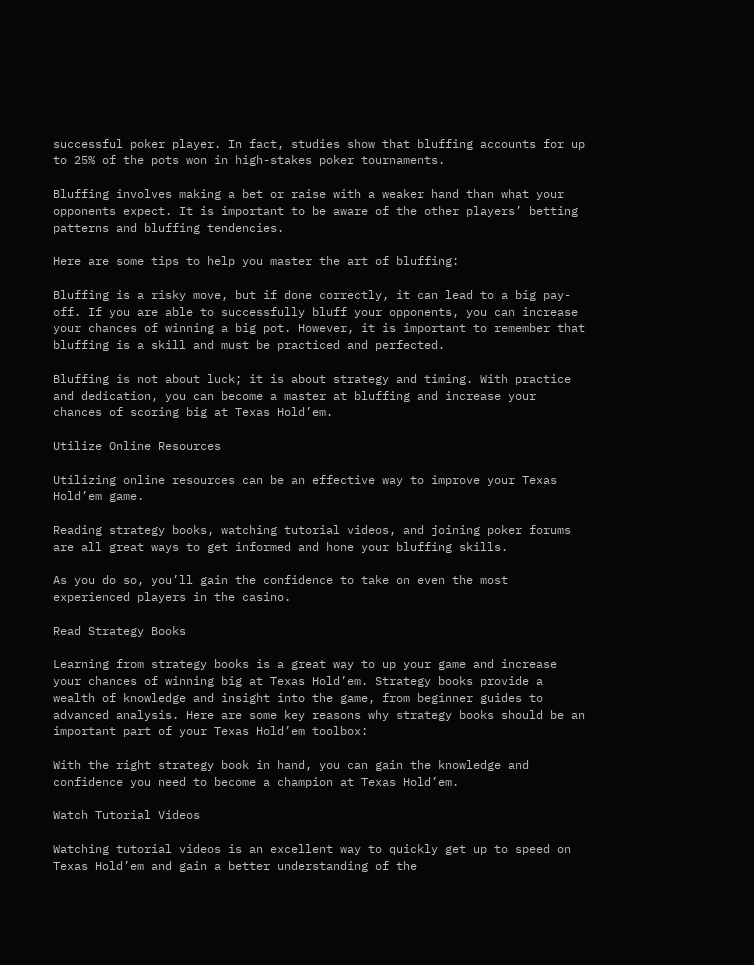successful poker player. In fact, studies show that bluffing accounts for up to 25% of the pots won in high-stakes poker tournaments.

Bluffing involves making a bet or raise with a weaker hand than what your opponents expect. It is important to be aware of the other players’ betting patterns and bluffing tendencies.

Here are some tips to help you master the art of bluffing:

Bluffing is a risky move, but if done correctly, it can lead to a big pay-off. If you are able to successfully bluff your opponents, you can increase your chances of winning a big pot. However, it is important to remember that bluffing is a skill and must be practiced and perfected.

Bluffing is not about luck; it is about strategy and timing. With practice and dedication, you can become a master at bluffing and increase your chances of scoring big at Texas Hold’em.

Utilize Online Resources

Utilizing online resources can be an effective way to improve your Texas Hold’em game.

Reading strategy books, watching tutorial videos, and joining poker forums are all great ways to get informed and hone your bluffing skills.

As you do so, you’ll gain the confidence to take on even the most experienced players in the casino.

Read Strategy Books

Learning from strategy books is a great way to up your game and increase your chances of winning big at Texas Hold’em. Strategy books provide a wealth of knowledge and insight into the game, from beginner guides to advanced analysis. Here are some key reasons why strategy books should be an important part of your Texas Hold’em toolbox:

With the right strategy book in hand, you can gain the knowledge and confidence you need to become a champion at Texas Hold’em.

Watch Tutorial Videos

Watching tutorial videos is an excellent way to quickly get up to speed on Texas Hold’em and gain a better understanding of the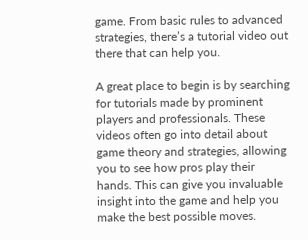game. From basic rules to advanced strategies, there’s a tutorial video out there that can help you.

A great place to begin is by searching for tutorials made by prominent players and professionals. These videos often go into detail about game theory and strategies, allowing you to see how pros play their hands. This can give you invaluable insight into the game and help you make the best possible moves.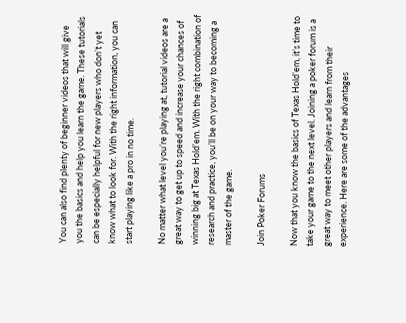You can also find plenty of beginner videos that will give you the basics and help you learn the game. These tutorials can be especially helpful for new players who don’t yet know what to look for. With the right information, you can start playing like a pro in no time.

No matter what level you’re playing at, tutorial videos are a great way to get up to speed and increase your chances of winning big at Texas Hold’em. With the right combination of research and practice, you’ll be on your way to becoming a master of the game.

Join Poker Forums

Now that you know the basics of Texas Hold’em, it’s time to take your game to the next level. Joining a poker forum is a great way to meet other players and learn from their experience. Here are some of the advantages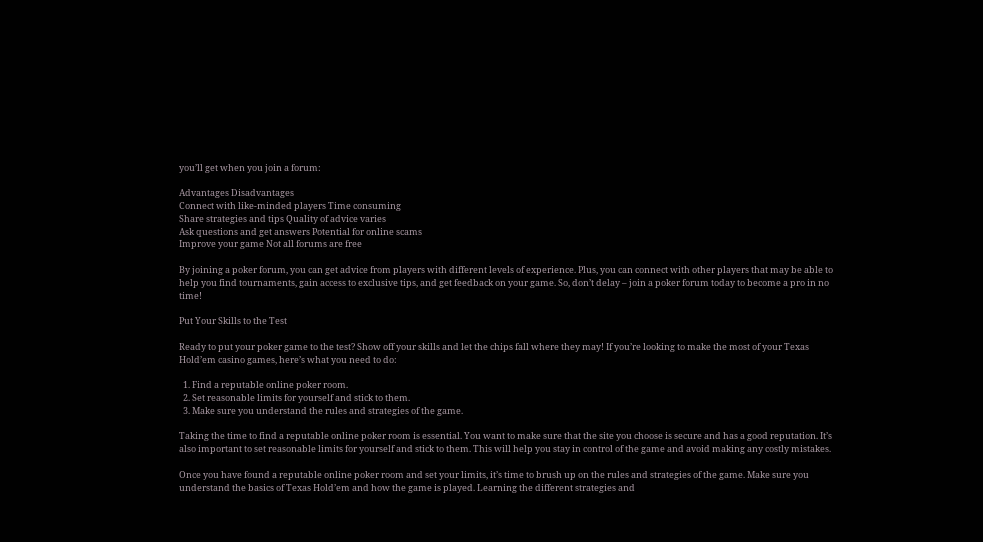you’ll get when you join a forum:

Advantages Disadvantages
Connect with like-minded players Time consuming
Share strategies and tips Quality of advice varies
Ask questions and get answers Potential for online scams
Improve your game Not all forums are free

By joining a poker forum, you can get advice from players with different levels of experience. Plus, you can connect with other players that may be able to help you find tournaments, gain access to exclusive tips, and get feedback on your game. So, don’t delay – join a poker forum today to become a pro in no time!

Put Your Skills to the Test

Ready to put your poker game to the test? Show off your skills and let the chips fall where they may! If you’re looking to make the most of your Texas Hold’em casino games, here’s what you need to do:

  1. Find a reputable online poker room.
  2. Set reasonable limits for yourself and stick to them.
  3. Make sure you understand the rules and strategies of the game.

Taking the time to find a reputable online poker room is essential. You want to make sure that the site you choose is secure and has a good reputation. It’s also important to set reasonable limits for yourself and stick to them. This will help you stay in control of the game and avoid making any costly mistakes.

Once you have found a reputable online poker room and set your limits, it’s time to brush up on the rules and strategies of the game. Make sure you understand the basics of Texas Hold’em and how the game is played. Learning the different strategies and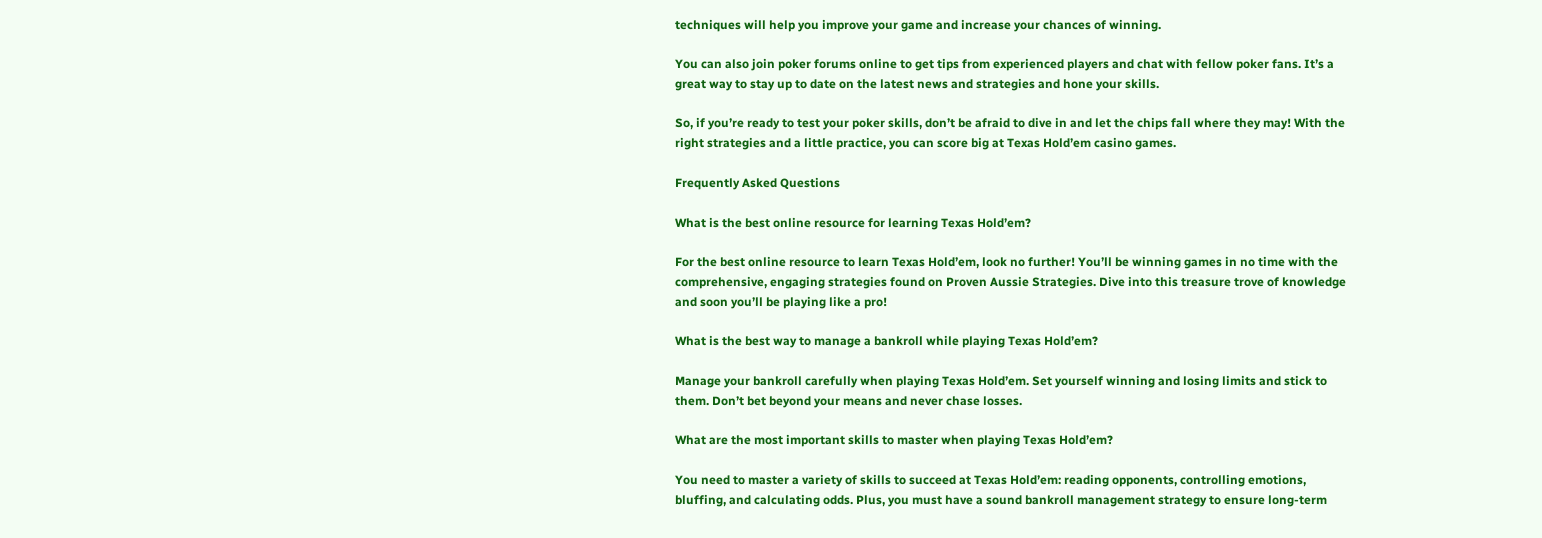techniques will help you improve your game and increase your chances of winning.

You can also join poker forums online to get tips from experienced players and chat with fellow poker fans. It’s a great way to stay up to date on the latest news and strategies and hone your skills.

So, if you’re ready to test your poker skills, don’t be afraid to dive in and let the chips fall where they may! With the right strategies and a little practice, you can score big at Texas Hold’em casino games.

Frequently Asked Questions

What is the best online resource for learning Texas Hold’em?

For the best online resource to learn Texas Hold’em, look no further! You’ll be winning games in no time with the comprehensive, engaging strategies found on Proven Aussie Strategies. Dive into this treasure trove of knowledge and soon you’ll be playing like a pro!

What is the best way to manage a bankroll while playing Texas Hold’em?

Manage your bankroll carefully when playing Texas Hold’em. Set yourself winning and losing limits and stick to them. Don’t bet beyond your means and never chase losses.

What are the most important skills to master when playing Texas Hold’em?

You need to master a variety of skills to succeed at Texas Hold’em: reading opponents, controlling emotions, bluffing, and calculating odds. Plus, you must have a sound bankroll management strategy to ensure long-term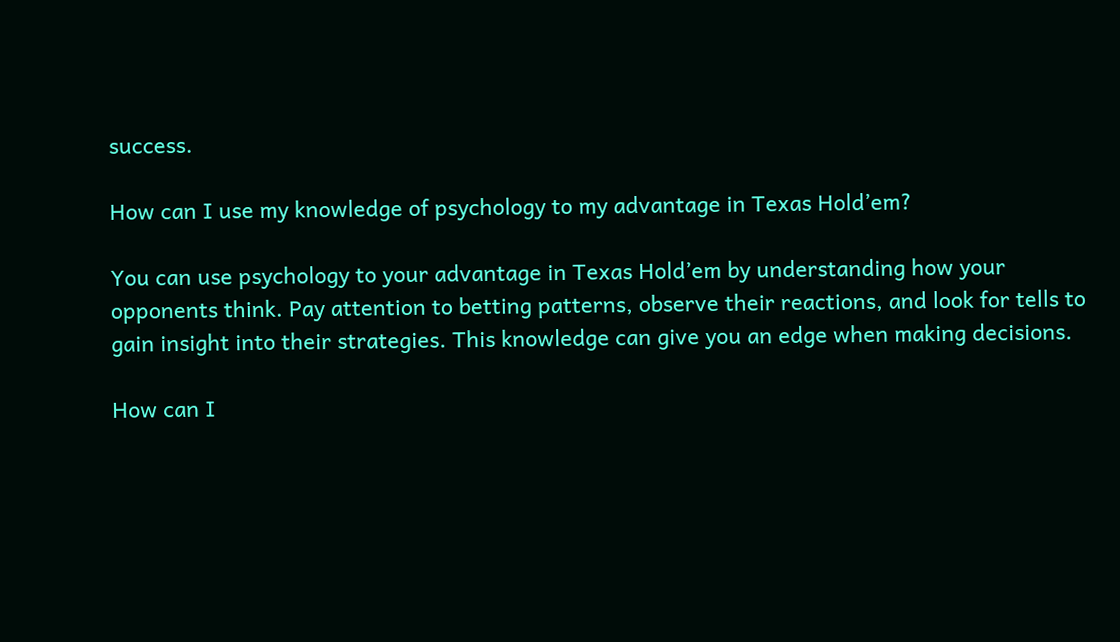success.

How can I use my knowledge of psychology to my advantage in Texas Hold’em?

You can use psychology to your advantage in Texas Hold’em by understanding how your opponents think. Pay attention to betting patterns, observe their reactions, and look for tells to gain insight into their strategies. This knowledge can give you an edge when making decisions.

How can I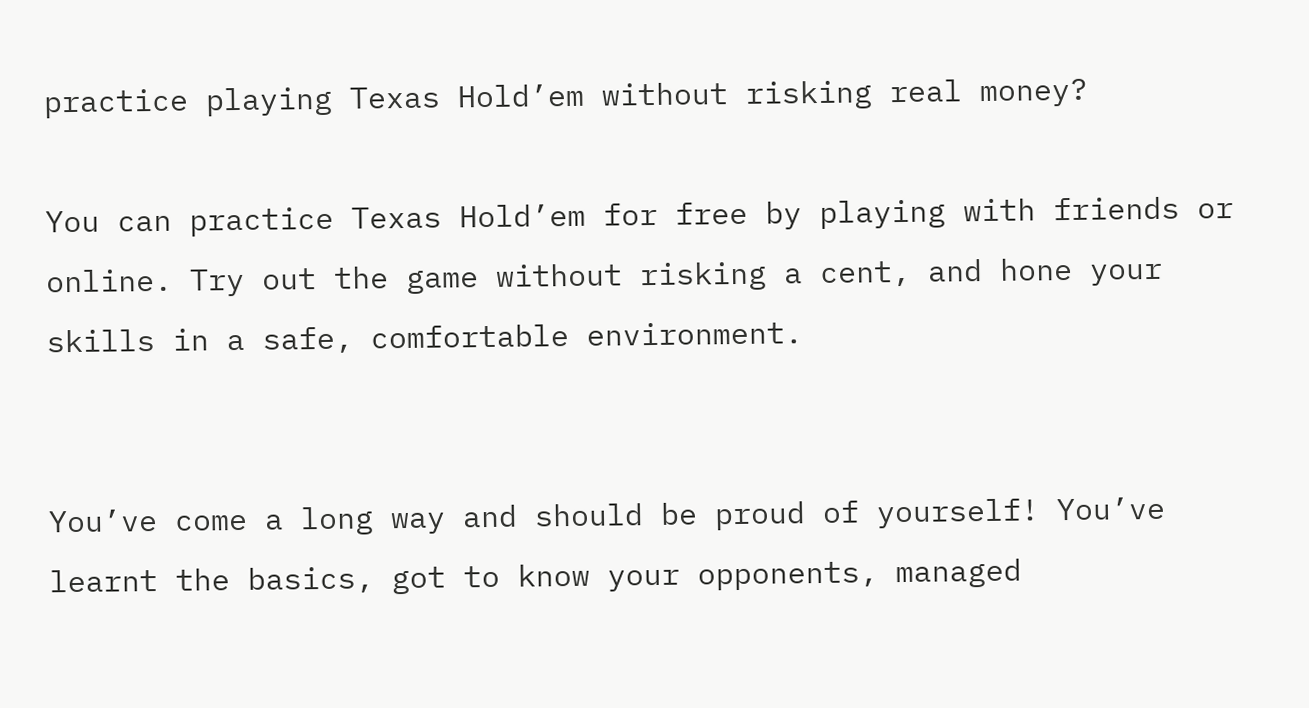practice playing Texas Hold’em without risking real money?

You can practice Texas Hold’em for free by playing with friends or online. Try out the game without risking a cent, and hone your skills in a safe, comfortable environment.


You’ve come a long way and should be proud of yourself! You’ve learnt the basics, got to know your opponents, managed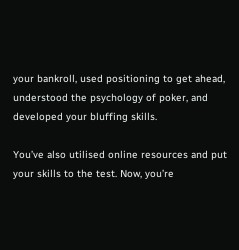your bankroll, used positioning to get ahead, understood the psychology of poker, and developed your bluffing skills.

You’ve also utilised online resources and put your skills to the test. Now, you’re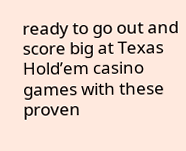ready to go out and score big at Texas Hold’em casino games with these proven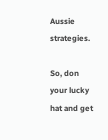Aussie strategies.

So, don your lucky hat and get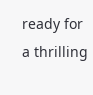ready for a thrilling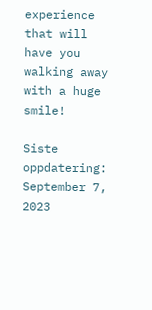experience that will have you walking away with a huge smile!

Siste oppdatering: September 7, 2023